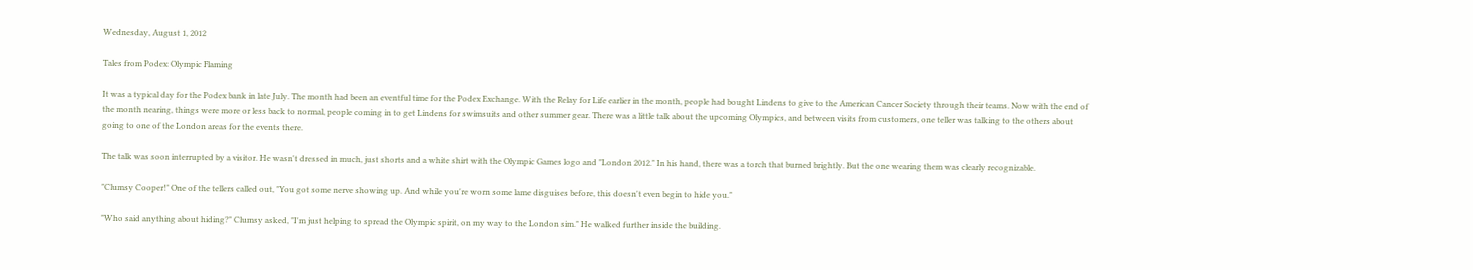Wednesday, August 1, 2012

Tales from Podex: Olympic Flaming

It was a typical day for the Podex bank in late July. The month had been an eventful time for the Podex Exchange. With the Relay for Life earlier in the month, people had bought Lindens to give to the American Cancer Society through their teams. Now with the end of the month nearing, things were more or less back to normal, people coming in to get Lindens for swimsuits and other summer gear. There was a little talk about the upcoming Olympics, and between visits from customers, one teller was talking to the others about going to one of the London areas for the events there.

The talk was soon interrupted by a visitor. He wasn't dressed in much, just shorts and a white shirt with the Olympic Games logo and "London 2012." In his hand, there was a torch that burned brightly. But the one wearing them was clearly recognizable.

"Clumsy Cooper!" One of the tellers called out, "You got some nerve showing up. And while you're worn some lame disguises before, this doesn't even begin to hide you."

"Who said anything about hiding?" Clumsy asked, "I'm just helping to spread the Olympic spirit, on my way to the London sim." He walked further inside the building.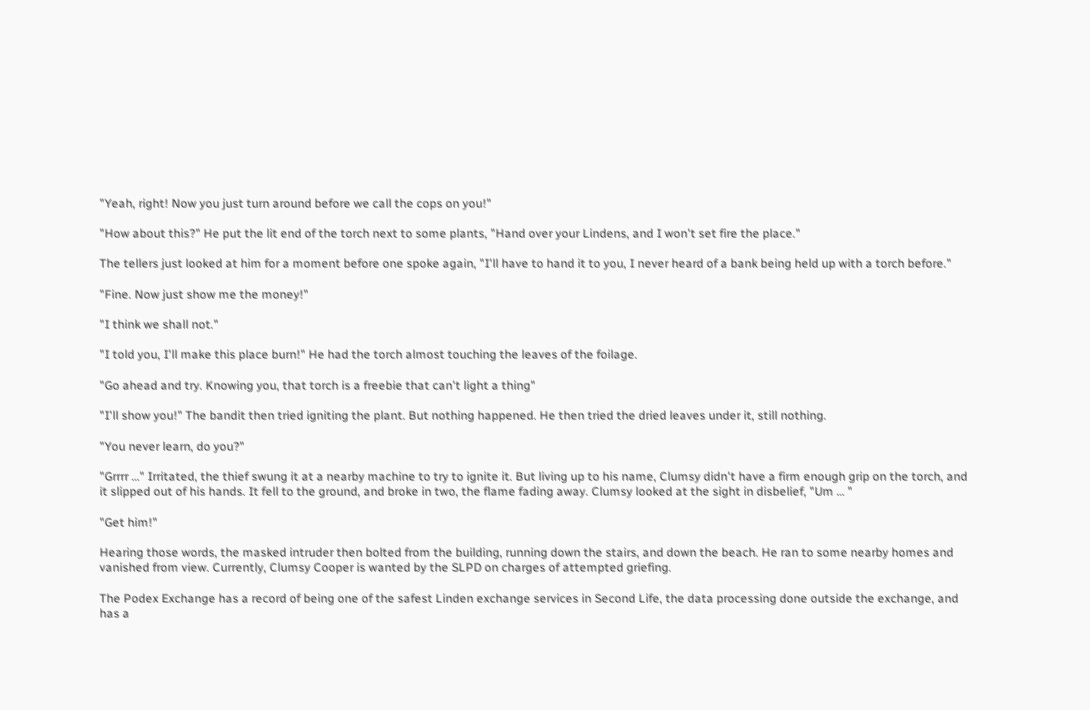"Yeah, right! Now you just turn around before we call the cops on you!"

"How about this?" He put the lit end of the torch next to some plants, "Hand over your Lindens, and I won't set fire the place."

The tellers just looked at him for a moment before one spoke again, "I'll have to hand it to you, I never heard of a bank being held up with a torch before."

"Fine. Now just show me the money!"

"I think we shall not."

"I told you, I'll make this place burn!" He had the torch almost touching the leaves of the foilage.

"Go ahead and try. Knowing you, that torch is a freebie that can't light a thing"

"I'll show you!" The bandit then tried igniting the plant. But nothing happened. He then tried the dried leaves under it, still nothing.

"You never learn, do you?"

"Grrrr …" Irritated, the thief swung it at a nearby machine to try to ignite it. But living up to his name, Clumsy didn't have a firm enough grip on the torch, and it slipped out of his hands. It fell to the ground, and broke in two, the flame fading away. Clumsy looked at the sight in disbelief, "Um … "

"Get him!"

Hearing those words, the masked intruder then bolted from the building, running down the stairs, and down the beach. He ran to some nearby homes and vanished from view. Currently, Clumsy Cooper is wanted by the SLPD on charges of attempted griefing.

The Podex Exchange has a record of being one of the safest Linden exchange services in Second Life, the data processing done outside the exchange, and has a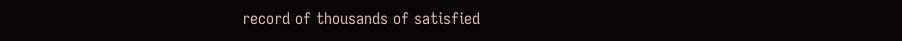record of thousands of satisfied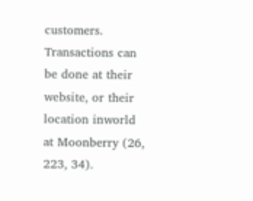customers. Transactions can be done at their website, or their location inworld at Moonberry (26, 223, 34).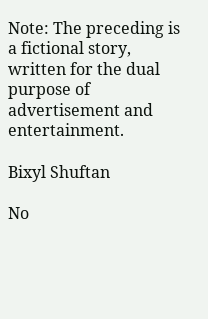Note: The preceding is a fictional story, written for the dual purpose of advertisement and entertainment.

Bixyl Shuftan

No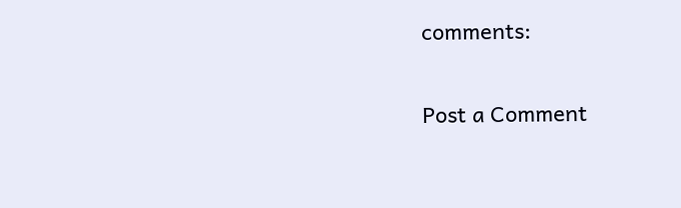comments:

Post a Comment